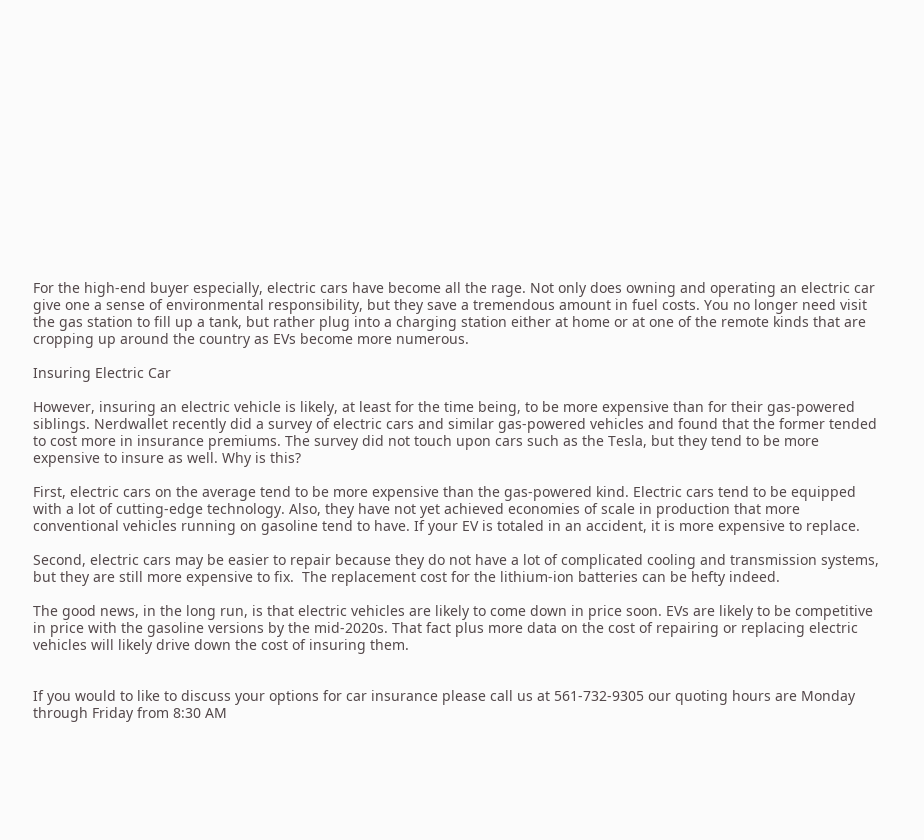For the high-end buyer especially, electric cars have become all the rage. Not only does owning and operating an electric car give one a sense of environmental responsibility, but they save a tremendous amount in fuel costs. You no longer need visit the gas station to fill up a tank, but rather plug into a charging station either at home or at one of the remote kinds that are cropping up around the country as EVs become more numerous.

Insuring Electric Car

However, insuring an electric vehicle is likely, at least for the time being, to be more expensive than for their gas-powered siblings. Nerdwallet recently did a survey of electric cars and similar gas-powered vehicles and found that the former tended to cost more in insurance premiums. The survey did not touch upon cars such as the Tesla, but they tend to be more expensive to insure as well. Why is this?

First, electric cars on the average tend to be more expensive than the gas-powered kind. Electric cars tend to be equipped with a lot of cutting-edge technology. Also, they have not yet achieved economies of scale in production that more conventional vehicles running on gasoline tend to have. If your EV is totaled in an accident, it is more expensive to replace.

Second, electric cars may be easier to repair because they do not have a lot of complicated cooling and transmission systems, but they are still more expensive to fix.  The replacement cost for the lithium-ion batteries can be hefty indeed.

The good news, in the long run, is that electric vehicles are likely to come down in price soon. EVs are likely to be competitive in price with the gasoline versions by the mid-2020s. That fact plus more data on the cost of repairing or replacing electric vehicles will likely drive down the cost of insuring them.


If you would to like to discuss your options for car insurance please call us at 561-732-9305 our quoting hours are Monday through Friday from 8:30 AM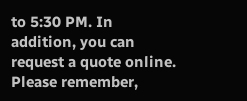to 5:30 PM. In addition, you can request a quote online. Please remember,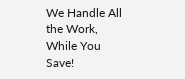We Handle All the Work, While You Save!